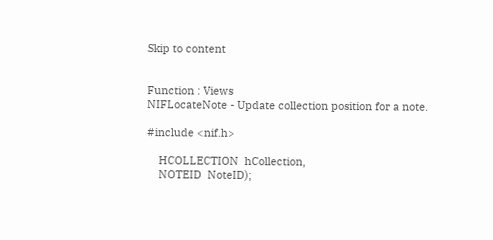Skip to content


Function : Views
NIFLocateNote - Update collection position for a note.

#include <nif.h>

    HCOLLECTION  hCollection,
    NOTEID  NoteID);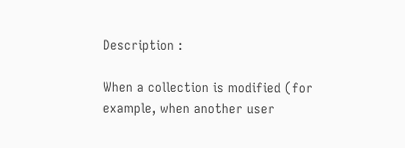Description :

When a collection is modified (for example, when another user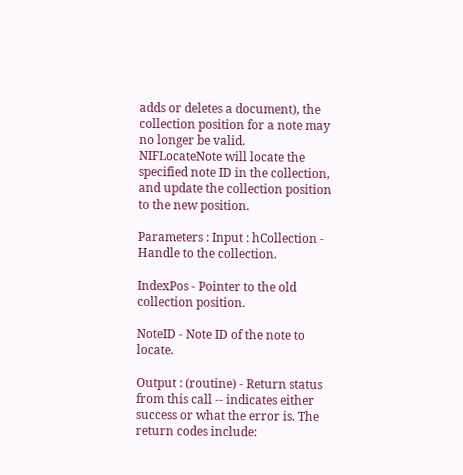adds or deletes a document), the collection position for a note may no longer be valid.
NIFLocateNote will locate the specified note ID in the collection, and update the collection position to the new position.

Parameters : Input : hCollection - Handle to the collection.

IndexPos - Pointer to the old collection position.

NoteID - Note ID of the note to locate.

Output : (routine) - Return status from this call -- indicates either success or what the error is. The return codes include: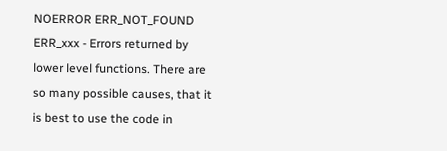NOERROR ERR_NOT_FOUND ERR_xxx - Errors returned by lower level functions. There are so many possible causes, that it is best to use the code in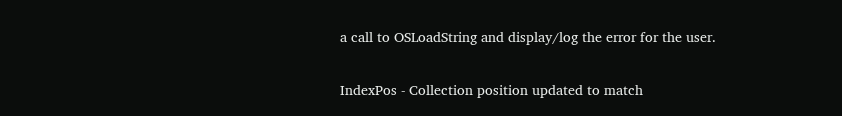a call to OSLoadString and display/log the error for the user.

IndexPos - Collection position updated to match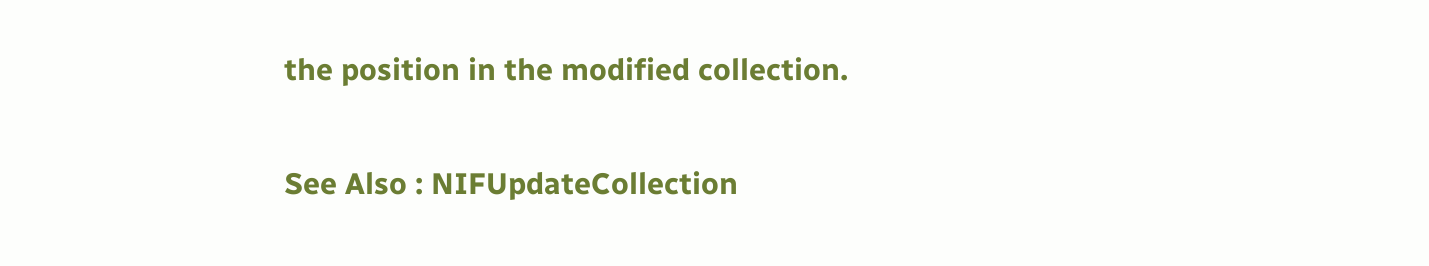the position in the modified collection.

See Also : NIFUpdateCollection